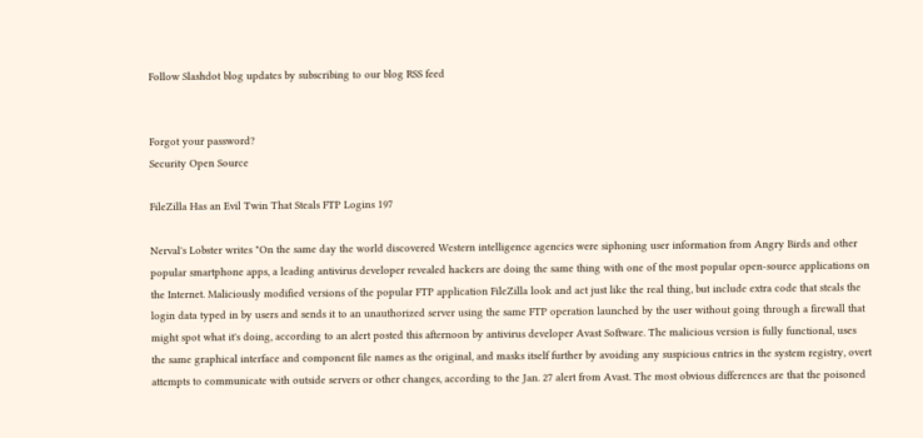Follow Slashdot blog updates by subscribing to our blog RSS feed


Forgot your password?
Security Open Source

FileZilla Has an Evil Twin That Steals FTP Logins 197

Nerval's Lobster writes "On the same day the world discovered Western intelligence agencies were siphoning user information from Angry Birds and other popular smartphone apps, a leading antivirus developer revealed hackers are doing the same thing with one of the most popular open-source applications on the Internet. Maliciously modified versions of the popular FTP application FileZilla look and act just like the real thing, but include extra code that steals the login data typed in by users and sends it to an unauthorized server using the same FTP operation launched by the user without going through a firewall that might spot what it's doing, according to an alert posted this afternoon by antivirus developer Avast Software. The malicious version is fully functional, uses the same graphical interface and component file names as the original, and masks itself further by avoiding any suspicious entries in the system registry, overt attempts to communicate with outside servers or other changes, according to the Jan. 27 alert from Avast. The most obvious differences are that the poisoned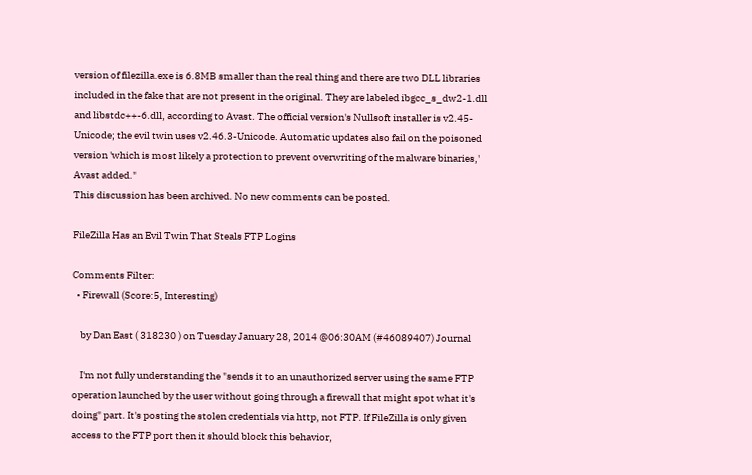version of filezilla.exe is 6.8MB smaller than the real thing and there are two DLL libraries included in the fake that are not present in the original. They are labeled ibgcc_s_dw2-1.dll and libstdc++-6.dll, according to Avast. The official version's Nullsoft installer is v2.45-Unicode; the evil twin uses v2.46.3-Unicode. Automatic updates also fail on the poisoned version 'which is most likely a protection to prevent overwriting of the malware binaries,' Avast added."
This discussion has been archived. No new comments can be posted.

FileZilla Has an Evil Twin That Steals FTP Logins

Comments Filter:
  • Firewall (Score:5, Interesting)

    by Dan East ( 318230 ) on Tuesday January 28, 2014 @06:30AM (#46089407) Journal

    I'm not fully understanding the "sends it to an unauthorized server using the same FTP operation launched by the user without going through a firewall that might spot what it's doing" part. It's posting the stolen credentials via http, not FTP. If FileZilla is only given access to the FTP port then it should block this behavior,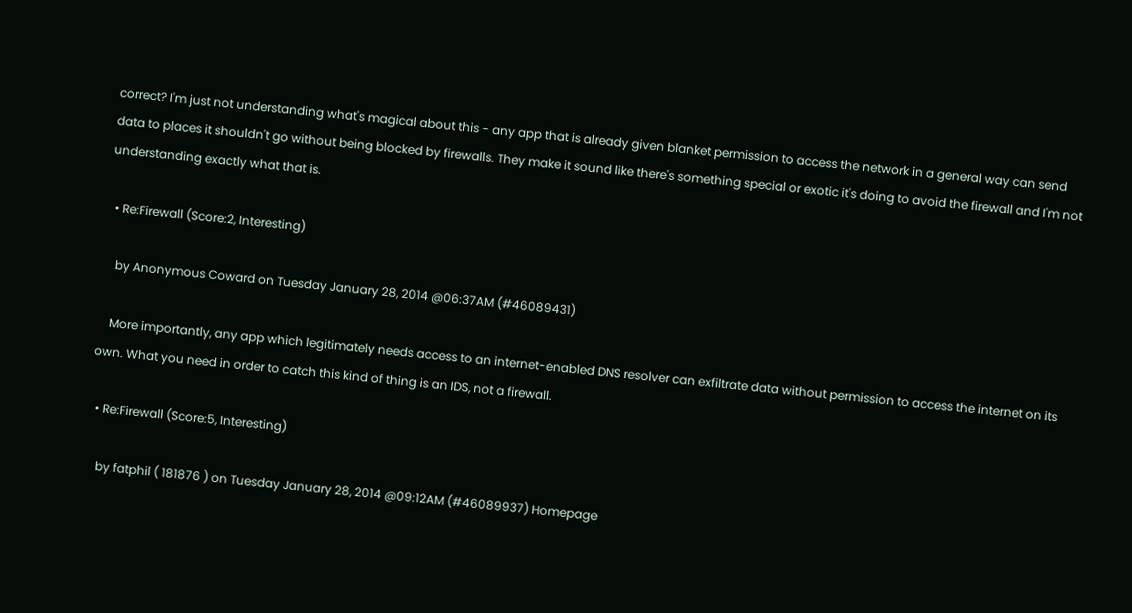correct? I'm just not understanding what's magical about this - any app that is already given blanket permission to access the network in a general way can send data to places it shouldn't go without being blocked by firewalls. They make it sound like there's something special or exotic it's doing to avoid the firewall and I'm not understanding exactly what that is.

  • Re:Firewall (Score:2, Interesting)

    by Anonymous Coward on Tuesday January 28, 2014 @06:37AM (#46089431)

    More importantly, any app which legitimately needs access to an internet-enabled DNS resolver can exfiltrate data without permission to access the internet on its own. What you need in order to catch this kind of thing is an IDS, not a firewall.

  • Re:Firewall (Score:5, Interesting)

    by fatphil ( 181876 ) on Tuesday January 28, 2014 @09:12AM (#46089937) Homepage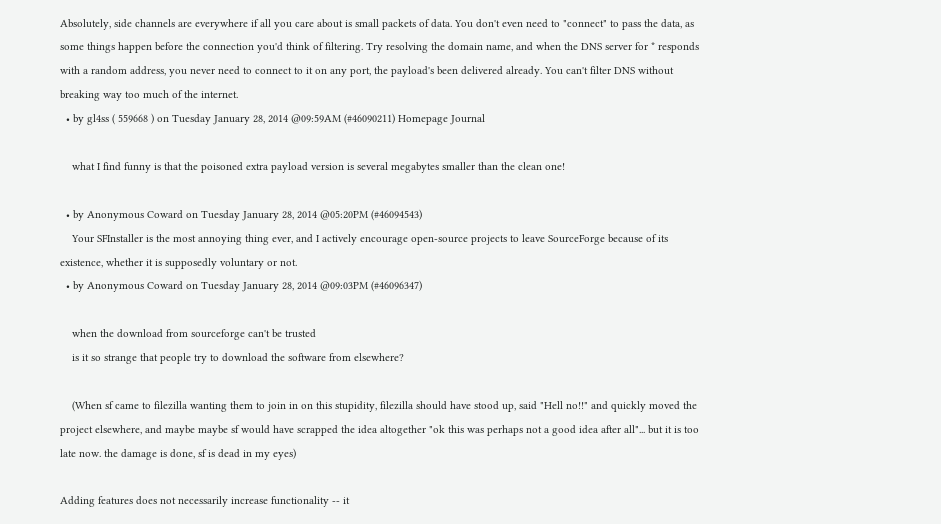Absolutely, side channels are everywhere if all you care about is small packets of data. You don't even need to "connect" to pass the data, as some things happen before the connection you'd think of filtering. Try resolving the domain name, and when the DNS server for * responds with a random address, you never need to connect to it on any port, the payload's been delivered already. You can't filter DNS without breaking way too much of the internet.
  • by gl4ss ( 559668 ) on Tuesday January 28, 2014 @09:59AM (#46090211) Homepage Journal

    what I find funny is that the poisoned extra payload version is several megabytes smaller than the clean one!

  • by Anonymous Coward on Tuesday January 28, 2014 @05:20PM (#46094543)
    Your SFInstaller is the most annoying thing ever, and I actively encourage open-source projects to leave SourceForge because of its existence, whether it is supposedly voluntary or not.
  • by Anonymous Coward on Tuesday January 28, 2014 @09:03PM (#46096347)

    when the download from sourceforge can't be trusted
    is it so strange that people try to download the software from elsewhere?

    (When sf came to filezilla wanting them to join in on this stupidity, filezilla should have stood up, said "Hell no!!" and quickly moved the project elsewhere, and maybe maybe sf would have scrapped the idea altogether "ok this was perhaps not a good idea after all"... but it is too late now. the damage is done, sf is dead in my eyes)

Adding features does not necessarily increase functionality -- it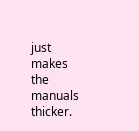just makes the manuals thicker.